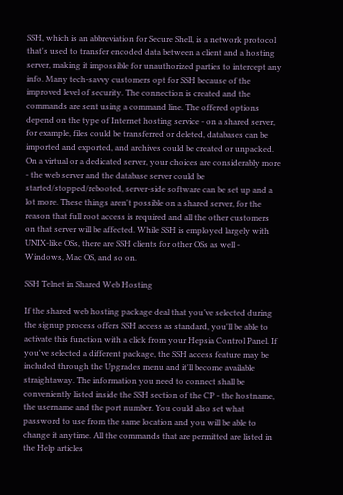SSH, which is an abbreviation for Secure Shell, is a network protocol that's used to transfer encoded data between a client and a hosting server, making it impossible for unauthorized parties to intercept any info. Many tech-savvy customers opt for SSH because of the improved level of security. The connection is created and the commands are sent using a command line. The offered options depend on the type of Internet hosting service - on a shared server, for example, files could be transferred or deleted, databases can be imported and exported, and archives could be created or unpacked. On a virtual or a dedicated server, your choices are considerably more - the web server and the database server could be started/stopped/rebooted, server-side software can be set up and a lot more. These things aren't possible on a shared server, for the reason that full root access is required and all the other customers on that server will be affected. While SSH is employed largely with UNIX-like OSs, there are SSH clients for other OSs as well - Windows, Mac OS, and so on.

SSH Telnet in Shared Web Hosting

If the shared web hosting package deal that you’ve selected during the signup process offers SSH access as standard, you'll be able to activate this function with a click from your Hepsia Control Panel. If you've selected a different package, the SSH access feature may be included through the Upgrades menu and it'll become available straightaway. The information you need to connect shall be conveniently listed inside the SSH section of the CP - the hostname, the username and the port number. You could also set what password to use from the same location and you will be able to change it anytime. All the commands that are permitted are listed in the Help articles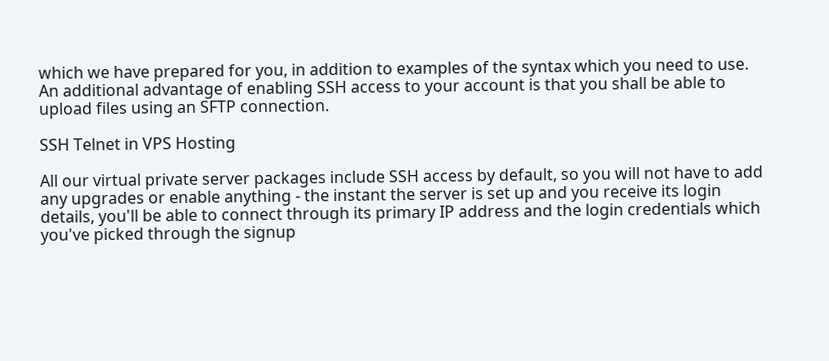which we have prepared for you, in addition to examples of the syntax which you need to use. An additional advantage of enabling SSH access to your account is that you shall be able to upload files using an SFTP connection.

SSH Telnet in VPS Hosting

All our virtual private server packages include SSH access by default, so you will not have to add any upgrades or enable anything - the instant the server is set up and you receive its login details, you'll be able to connect through its primary IP address and the login credentials which you've picked through the signup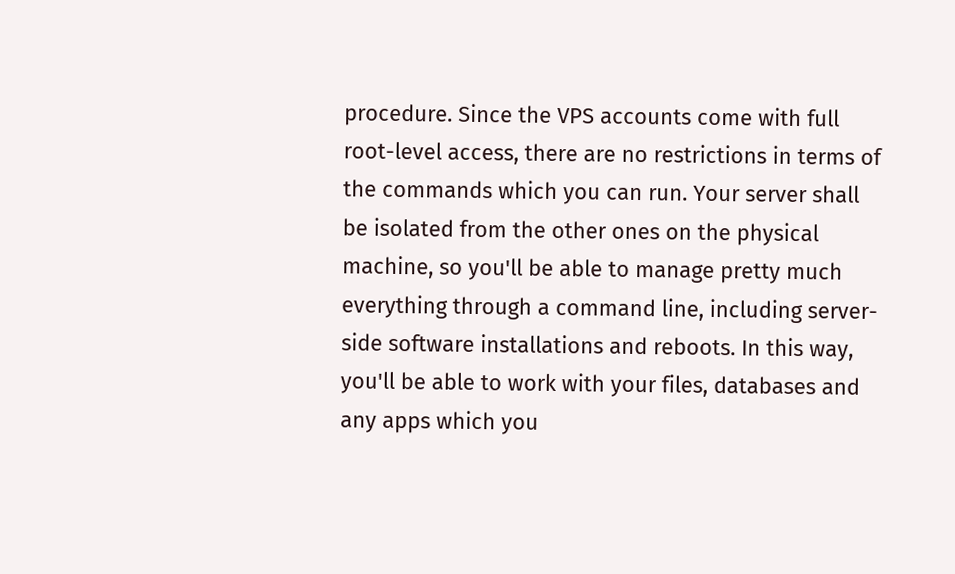procedure. Since the VPS accounts come with full root-level access, there are no restrictions in terms of the commands which you can run. Your server shall be isolated from the other ones on the physical machine, so you'll be able to manage pretty much everything through a command line, including server-side software installations and reboots. In this way, you'll be able to work with your files, databases and any apps which you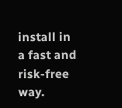install in a fast and risk-free way.